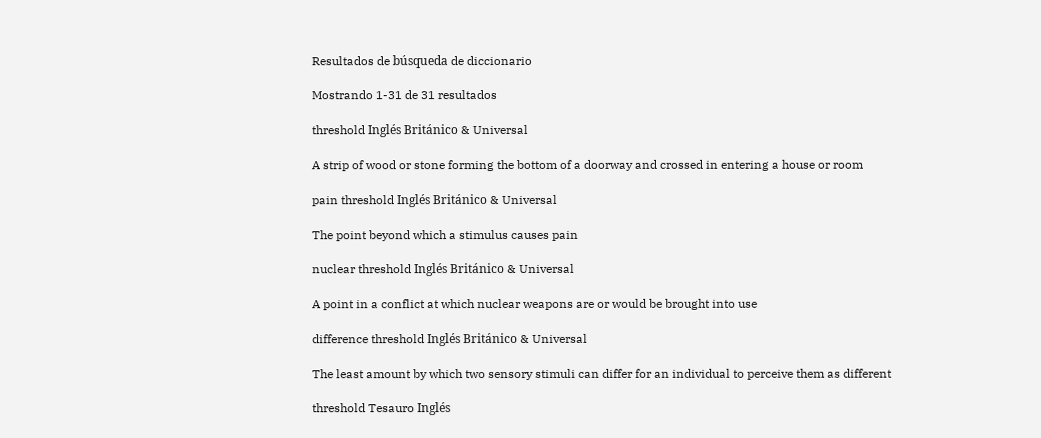Resultados de búsqueda de diccionario

Mostrando 1-31 de 31 resultados

threshold Inglés Británico & Universal

A strip of wood or stone forming the bottom of a doorway and crossed in entering a house or room

pain threshold Inglés Británico & Universal

The point beyond which a stimulus causes pain

nuclear threshold Inglés Británico & Universal

A point in a conflict at which nuclear weapons are or would be brought into use

difference threshold Inglés Británico & Universal

The least amount by which two sensory stimuli can differ for an individual to perceive them as different

threshold Tesauro Inglés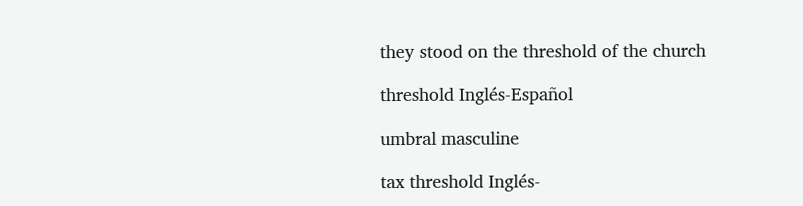they stood on the threshold of the church

threshold Inglés-Español

umbral masculine

tax threshold Inglés-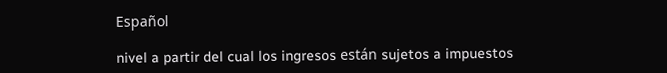Español

nivel a partir del cual los ingresos están sujetos a impuestos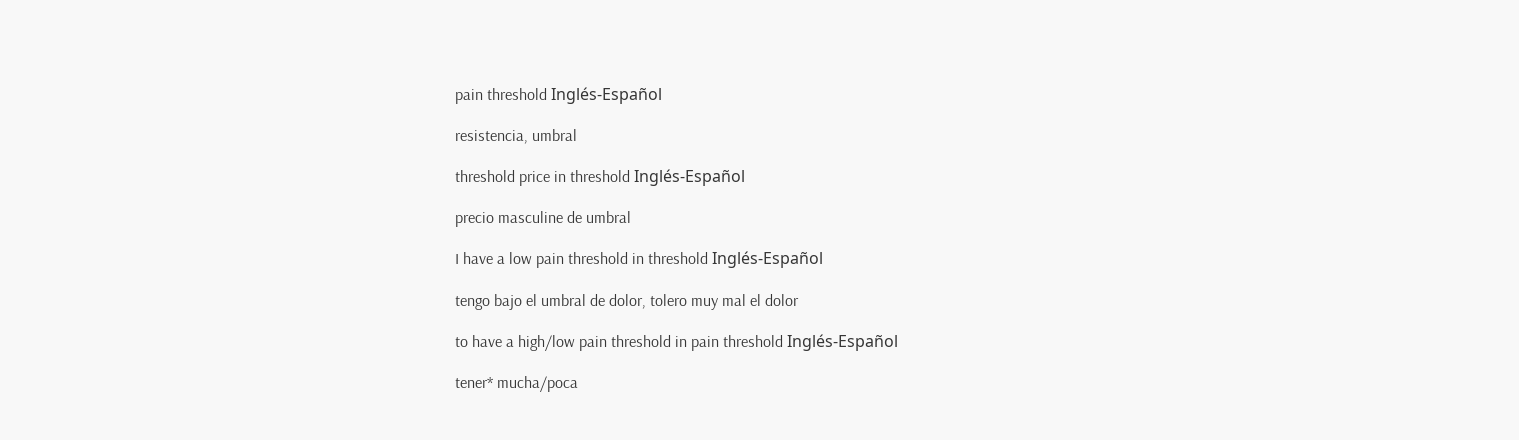pain threshold Inglés-Español

resistencia, umbral

threshold price in threshold Inglés-Español

precio masculine de umbral

I have a low pain threshold in threshold Inglés-Español

tengo bajo el umbral de dolor, tolero muy mal el dolor

to have a high/low pain threshold in pain threshold Inglés-Español

tener* mucha/poca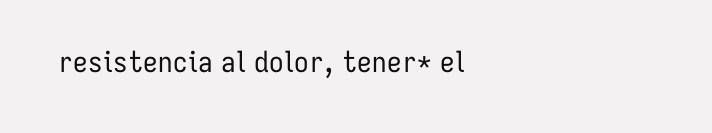resistencia al dolor, tener* el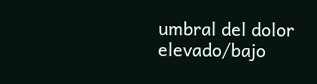umbral del dolor elevado/bajo